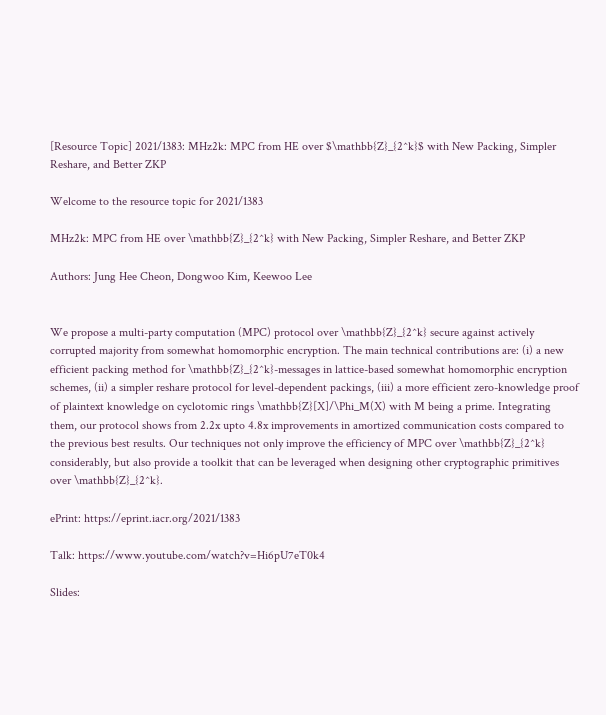[Resource Topic] 2021/1383: MHz2k: MPC from HE over $\mathbb{Z}_{2^k}$ with New Packing, Simpler Reshare, and Better ZKP

Welcome to the resource topic for 2021/1383

MHz2k: MPC from HE over \mathbb{Z}_{2^k} with New Packing, Simpler Reshare, and Better ZKP

Authors: Jung Hee Cheon, Dongwoo Kim, Keewoo Lee


We propose a multi-party computation (MPC) protocol over \mathbb{Z}_{2^k} secure against actively corrupted majority from somewhat homomorphic encryption. The main technical contributions are: (i) a new efficient packing method for \mathbb{Z}_{2^k}-messages in lattice-based somewhat homomorphic encryption schemes, (ii) a simpler reshare protocol for level-dependent packings, (iii) a more efficient zero-knowledge proof of plaintext knowledge on cyclotomic rings \mathbb{Z}[X]/\Phi_M(X) with M being a prime. Integrating them, our protocol shows from 2.2x upto 4.8x improvements in amortized communication costs compared to the previous best results. Our techniques not only improve the efficiency of MPC over \mathbb{Z}_{2^k} considerably, but also provide a toolkit that can be leveraged when designing other cryptographic primitives over \mathbb{Z}_{2^k}.

ePrint: https://eprint.iacr.org/2021/1383

Talk: https://www.youtube.com/watch?v=Hi6pU7eT0k4

Slides: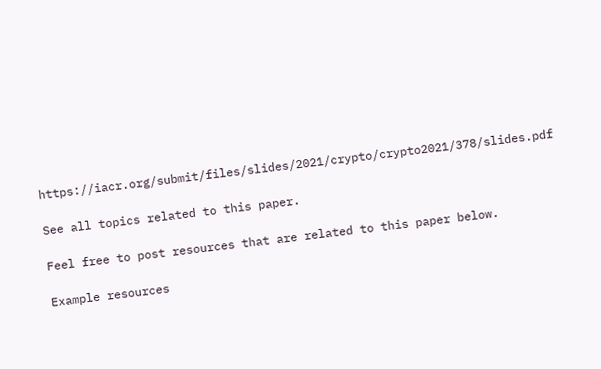https://iacr.org/submit/files/slides/2021/crypto/crypto2021/378/slides.pdf

See all topics related to this paper.

Feel free to post resources that are related to this paper below.

Example resources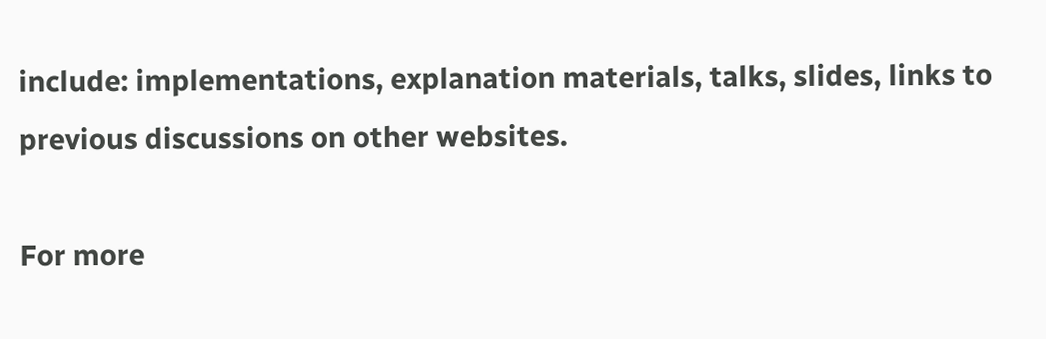include: implementations, explanation materials, talks, slides, links to previous discussions on other websites.

For more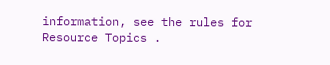information, see the rules for Resource Topics .